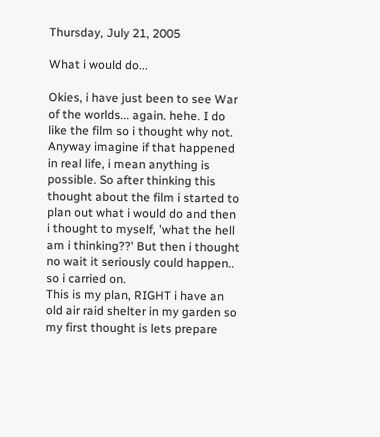Thursday, July 21, 2005

What i would do...

Okies, i have just been to see War of the worlds... again. hehe. I do like the film so i thought why not. Anyway imagine if that happened in real life, i mean anything is possible. So after thinking this thought about the film i started to plan out what i would do and then i thought to myself, 'what the hell am i thinking??' But then i thought no wait it seriously could happen.. so i carried on.
This is my plan, RIGHT i have an old air raid shelter in my garden so my first thought is lets prepare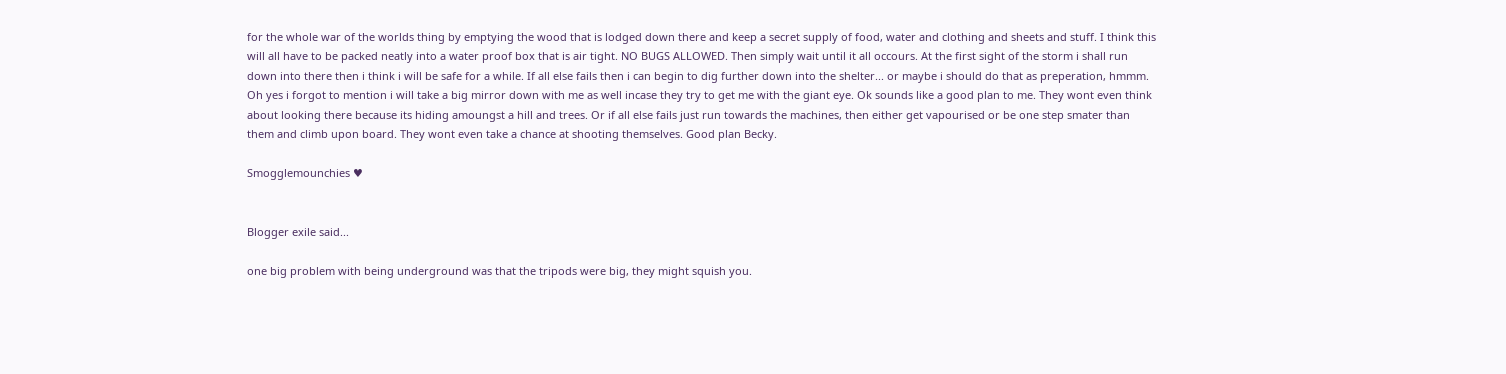for the whole war of the worlds thing by emptying the wood that is lodged down there and keep a secret supply of food, water and clothing and sheets and stuff. I think this will all have to be packed neatly into a water proof box that is air tight. NO BUGS ALLOWED. Then simply wait until it all occours. At the first sight of the storm i shall run down into there then i think i will be safe for a while. If all else fails then i can begin to dig further down into the shelter... or maybe i should do that as preperation, hmmm. Oh yes i forgot to mention i will take a big mirror down with me as well incase they try to get me with the giant eye. Ok sounds like a good plan to me. They wont even think about looking there because its hiding amoungst a hill and trees. Or if all else fails just run towards the machines, then either get vapourised or be one step smater than them and climb upon board. They wont even take a chance at shooting themselves. Good plan Becky.

Smogglemounchies ♥


Blogger exile said...

one big problem with being underground was that the tripods were big, they might squish you.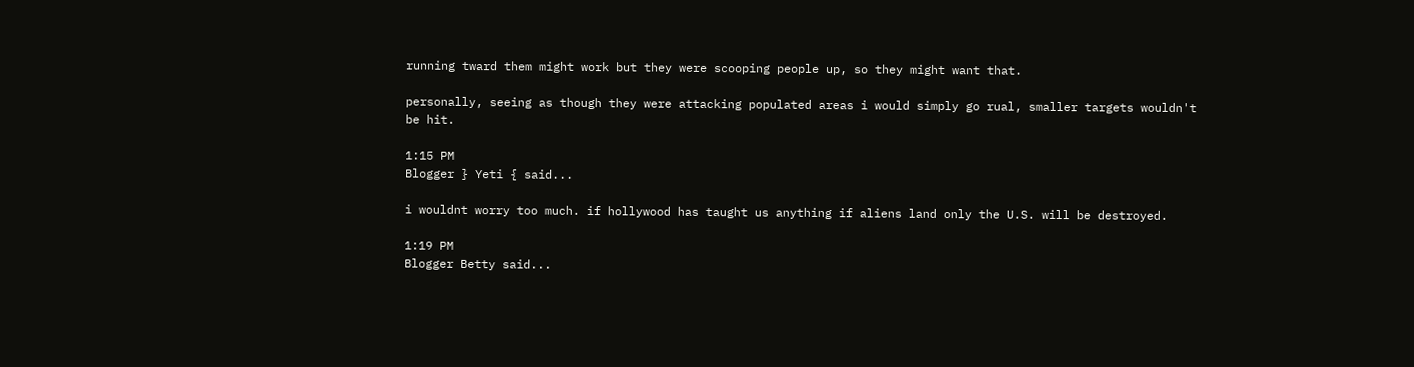running tward them might work but they were scooping people up, so they might want that.

personally, seeing as though they were attacking populated areas i would simply go rual, smaller targets wouldn't be hit.

1:15 PM
Blogger } Yeti { said...

i wouldnt worry too much. if hollywood has taught us anything if aliens land only the U.S. will be destroyed.

1:19 PM
Blogger Betty said...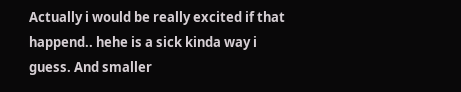Actually i would be really excited if that happend.. hehe is a sick kinda way i guess. And smaller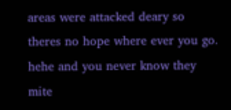areas were attacked deary so theres no hope where ever you go. hehe and you never know they mite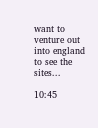want to venture out into england to see the sites...

10:45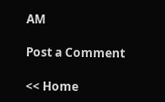AM

Post a Comment

<< Home